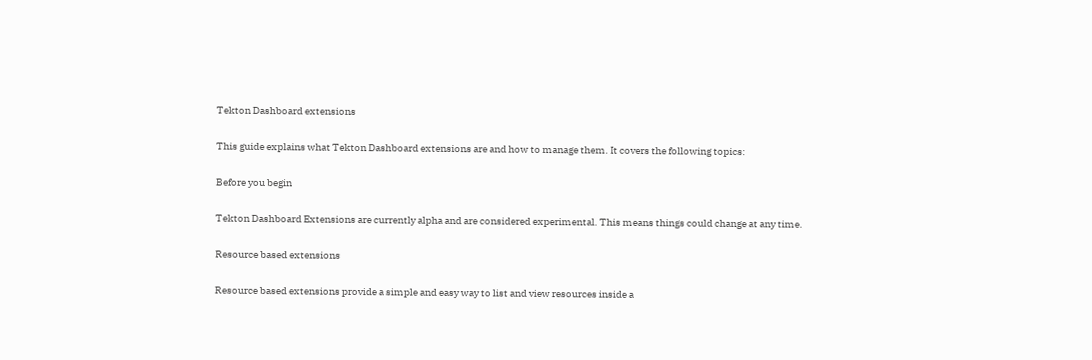Tekton Dashboard extensions

This guide explains what Tekton Dashboard extensions are and how to manage them. It covers the following topics:

Before you begin

Tekton Dashboard Extensions are currently alpha and are considered experimental. This means things could change at any time.

Resource based extensions

Resource based extensions provide a simple and easy way to list and view resources inside a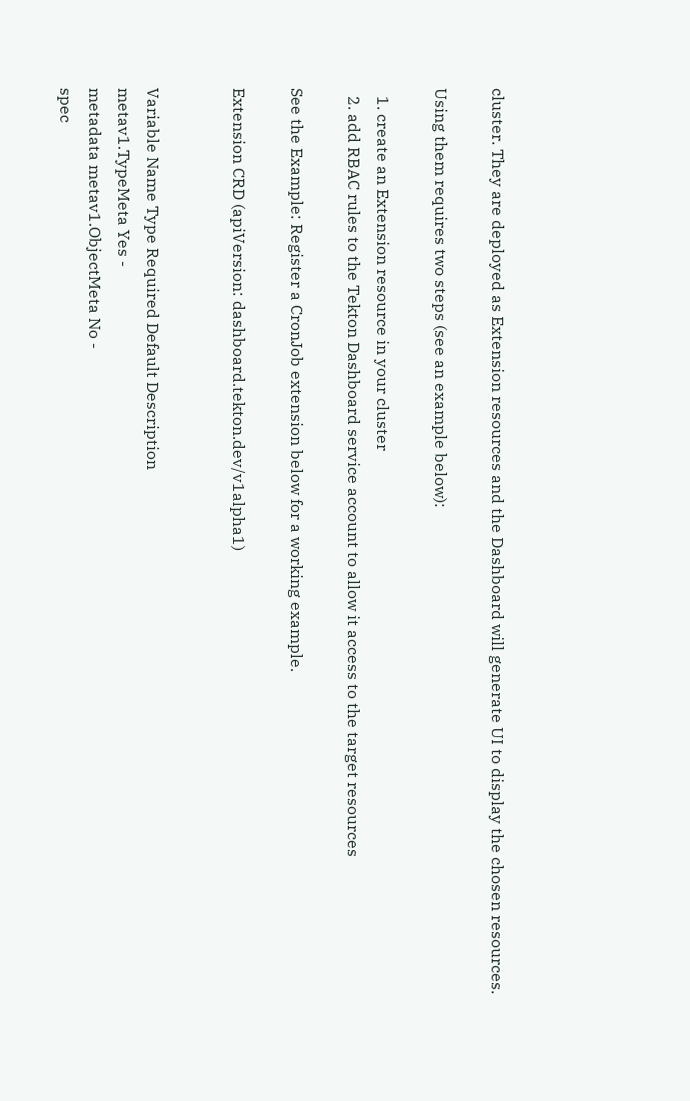cluster. They are deployed as Extension resources and the Dashboard will generate UI to display the chosen resources.

Using them requires two steps (see an example below):

  1. create an Extension resource in your cluster
  2. add RBAC rules to the Tekton Dashboard service account to allow it access to the target resources

See the Example: Register a CronJob extension below for a working example.

Extension CRD (apiVersion: dashboard.tekton.dev/v1alpha1)


Variable Name Type Required Default Description
metav1.TypeMeta Yes -
metadata metav1.ObjectMeta No -
spec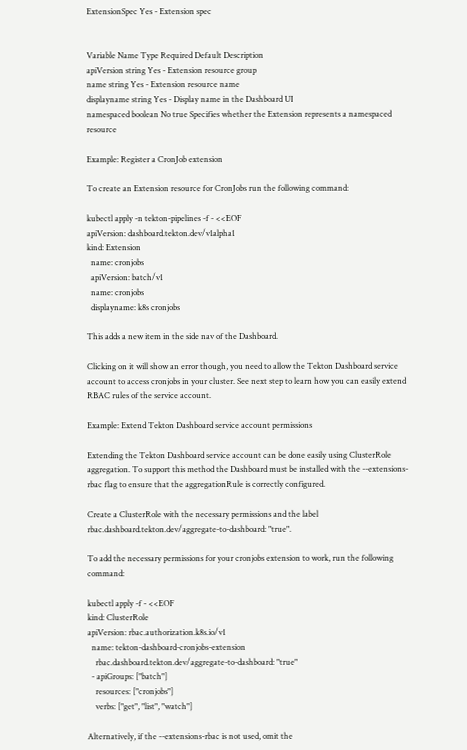ExtensionSpec Yes - Extension spec


Variable Name Type Required Default Description
apiVersion string Yes - Extension resource group
name string Yes - Extension resource name
displayname string Yes - Display name in the Dashboard UI
namespaced boolean No true Specifies whether the Extension represents a namespaced resource

Example: Register a CronJob extension

To create an Extension resource for CronJobs run the following command:

kubectl apply -n tekton-pipelines -f - <<EOF
apiVersion: dashboard.tekton.dev/v1alpha1
kind: Extension
  name: cronjobs
  apiVersion: batch/v1
  name: cronjobs
  displayname: k8s cronjobs

This adds a new item in the side nav of the Dashboard.

Clicking on it will show an error though, you need to allow the Tekton Dashboard service account to access cronjobs in your cluster. See next step to learn how you can easily extend RBAC rules of the service account.

Example: Extend Tekton Dashboard service account permissions

Extending the Tekton Dashboard service account can be done easily using ClusterRole aggregation. To support this method the Dashboard must be installed with the --extensions-rbac flag to ensure that the aggregationRule is correctly configured.

Create a ClusterRole with the necessary permissions and the label rbac.dashboard.tekton.dev/aggregate-to-dashboard: "true".

To add the necessary permissions for your cronjobs extension to work, run the following command:

kubectl apply -f - <<EOF
kind: ClusterRole
apiVersion: rbac.authorization.k8s.io/v1
  name: tekton-dashboard-cronjobs-extension
    rbac.dashboard.tekton.dev/aggregate-to-dashboard: "true"
  - apiGroups: ["batch"]
    resources: ["cronjobs"]
    verbs: ["get", "list", "watch"]

Alternatively, if the --extensions-rbac is not used, omit the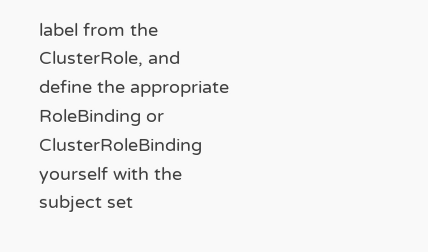label from the ClusterRole, and define the appropriate RoleBinding or ClusterRoleBinding yourself with the subject set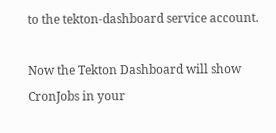to the tekton-dashboard service account.

Now the Tekton Dashboard will show CronJobs in your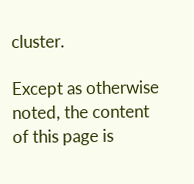cluster.

Except as otherwise noted, the content of this page is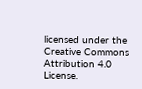licensed under the Creative Commons Attribution 4.0 License.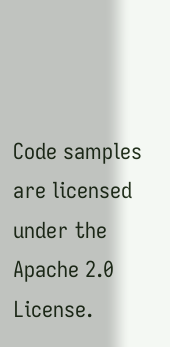Code samples are licensed under the Apache 2.0 License.